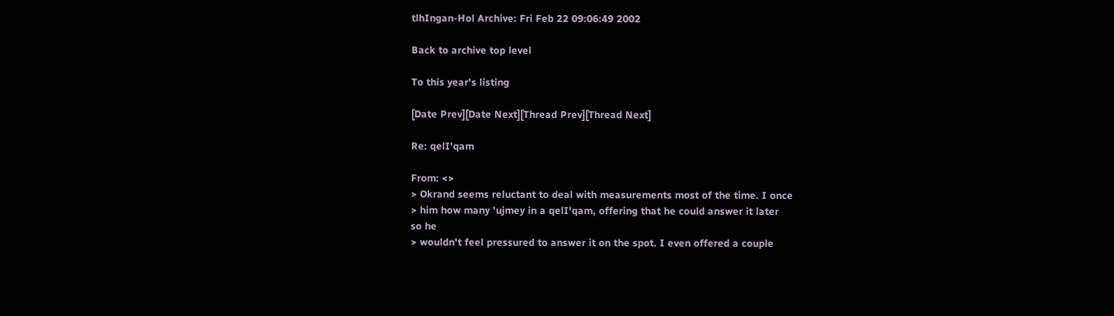tlhIngan-Hol Archive: Fri Feb 22 09:06:49 2002

Back to archive top level

To this year's listing

[Date Prev][Date Next][Thread Prev][Thread Next]

Re: qelI'qam

From: <>
> Okrand seems reluctant to deal with measurements most of the time. I once
> him how many 'ujmey in a qelI'qam, offering that he could answer it later
so he
> wouldn't feel pressured to answer it on the spot. I even offered a couple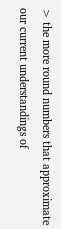> the more round numbers that approximate our current understandings of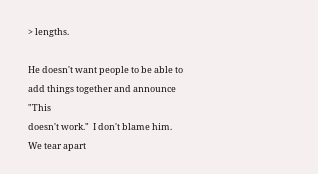> lengths.

He doesn't want people to be able to add things together and announce "This
doesn't work."  I don't blame him.  We tear apart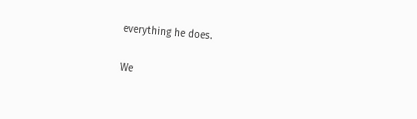everything he does.

We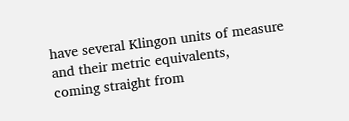have several Klingon units of measure and their metric equivalents,
coming straight from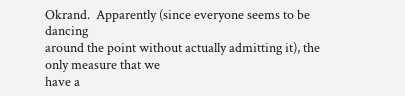Okrand.  Apparently (since everyone seems to be dancing
around the point without actually admitting it), the only measure that we
have a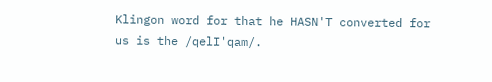Klingon word for that he HASN'T converted for us is the /qelI'qam/.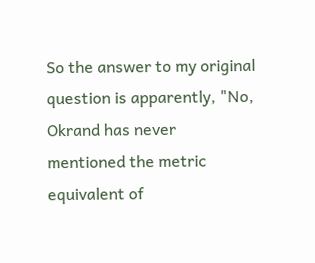So the answer to my original question is apparently, "No, Okrand has never
mentioned the metric equivalent of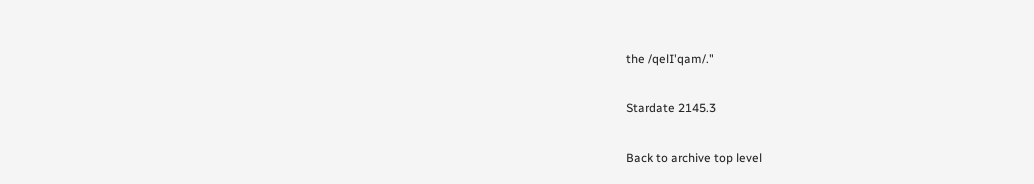the /qelI'qam/."

Stardate 2145.3

Back to archive top level